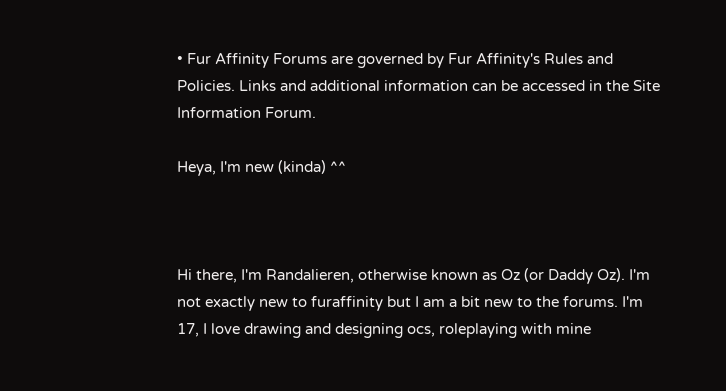• Fur Affinity Forums are governed by Fur Affinity's Rules and Policies. Links and additional information can be accessed in the Site Information Forum.

Heya, I'm new (kinda) ^^



Hi there, I'm Randalieren, otherwise known as Oz (or Daddy Oz). I'm not exactly new to furaffinity but I am a bit new to the forums. I'm 17, I love drawing and designing ocs, roleplaying with mine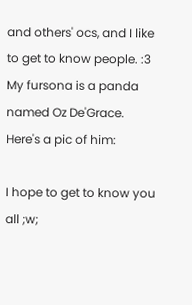and others' ocs, and I like to get to know people. :3 My fursona is a panda named Oz De'Grace. Here's a pic of him:

I hope to get to know you all ;w;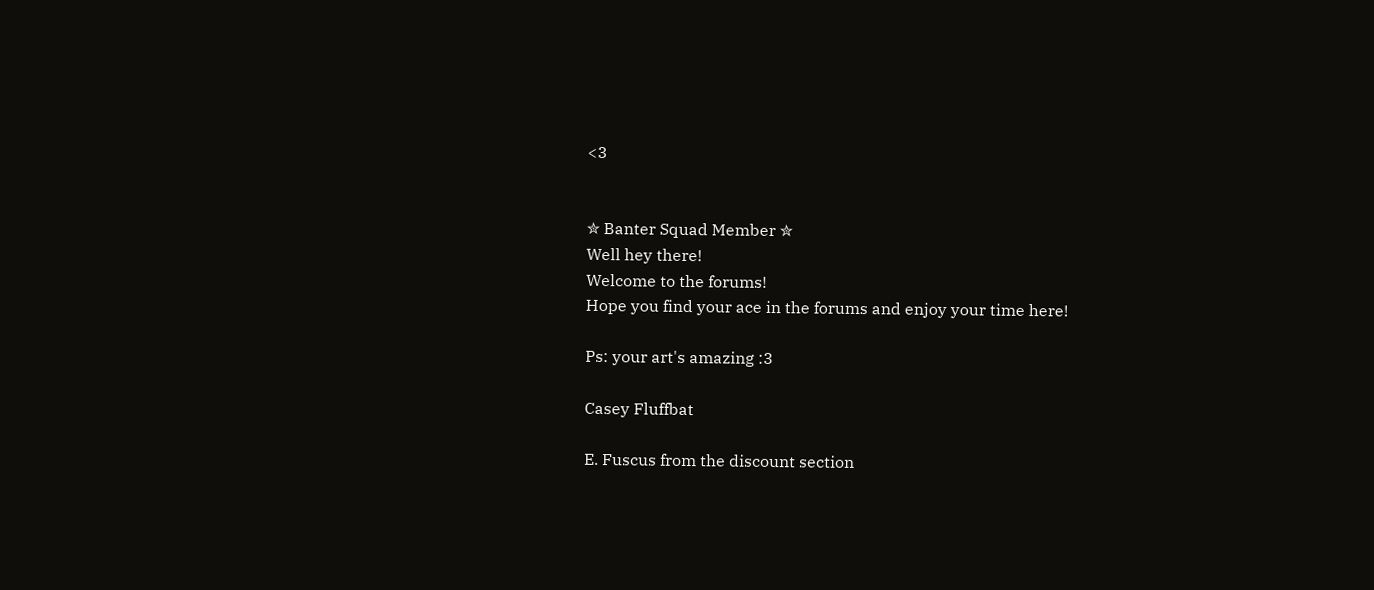<3


✮ Banter Squad Member ✮
Well hey there!
Welcome to the forums!
Hope you find your ace in the forums and enjoy your time here!

Ps: your art's amazing :3

Casey Fluffbat

E. Fuscus from the discount section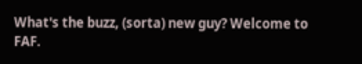What's the buzz, (sorta) new guy? Welcome to FAF.